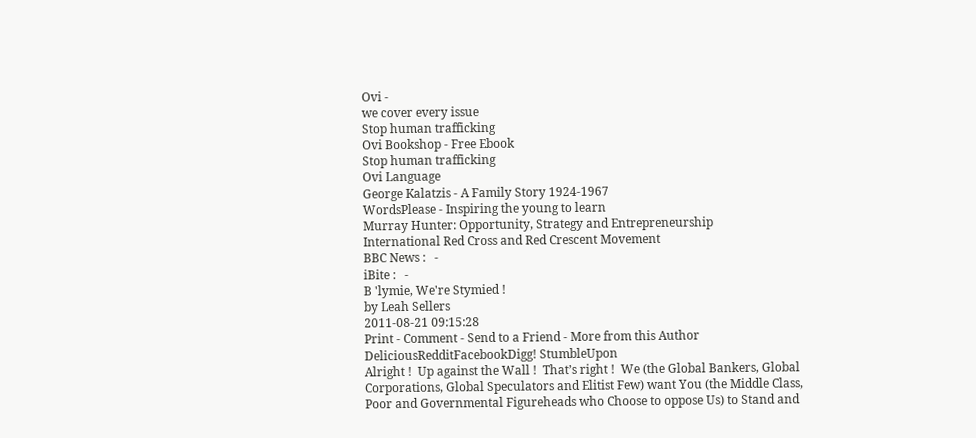Ovi -
we cover every issue
Stop human trafficking
Ovi Bookshop - Free Ebook
Stop human trafficking
Ovi Language
George Kalatzis - A Family Story 1924-1967
WordsPlease - Inspiring the young to learn
Murray Hunter: Opportunity, Strategy and Entrepreneurship
International Red Cross and Red Crescent Movement
BBC News :   -
iBite :   -
B 'lymie, We're Stymied !
by Leah Sellers
2011-08-21 09:15:28
Print - Comment - Send to a Friend - More from this Author
DeliciousRedditFacebookDigg! StumbleUpon
Alright !  Up against the Wall !  That’s right !  We (the Global Bankers, Global Corporations, Global Speculators and Elitist Few) want You (the Middle Class, Poor and Governmental Figureheads who Choose to oppose Us) to Stand and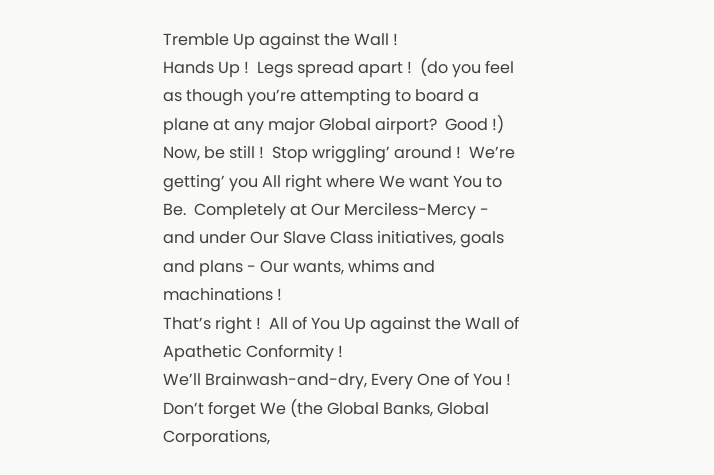Tremble Up against the Wall !
Hands Up !  Legs spread apart !  (do you feel as though you’re attempting to board a plane at any major Global airport?  Good !)
Now, be still !  Stop wriggling’ around !  We’re getting’ you All right where We want You to Be.  Completely at Our Merciless-Mercy -  and under Our Slave Class initiatives, goals and plans - Our wants, whims and machinations !
That’s right !  All of You Up against the Wall of Apathetic Conformity !
We’ll Brainwash-and-dry, Every One of You !
Don’t forget We (the Global Banks, Global Corporations,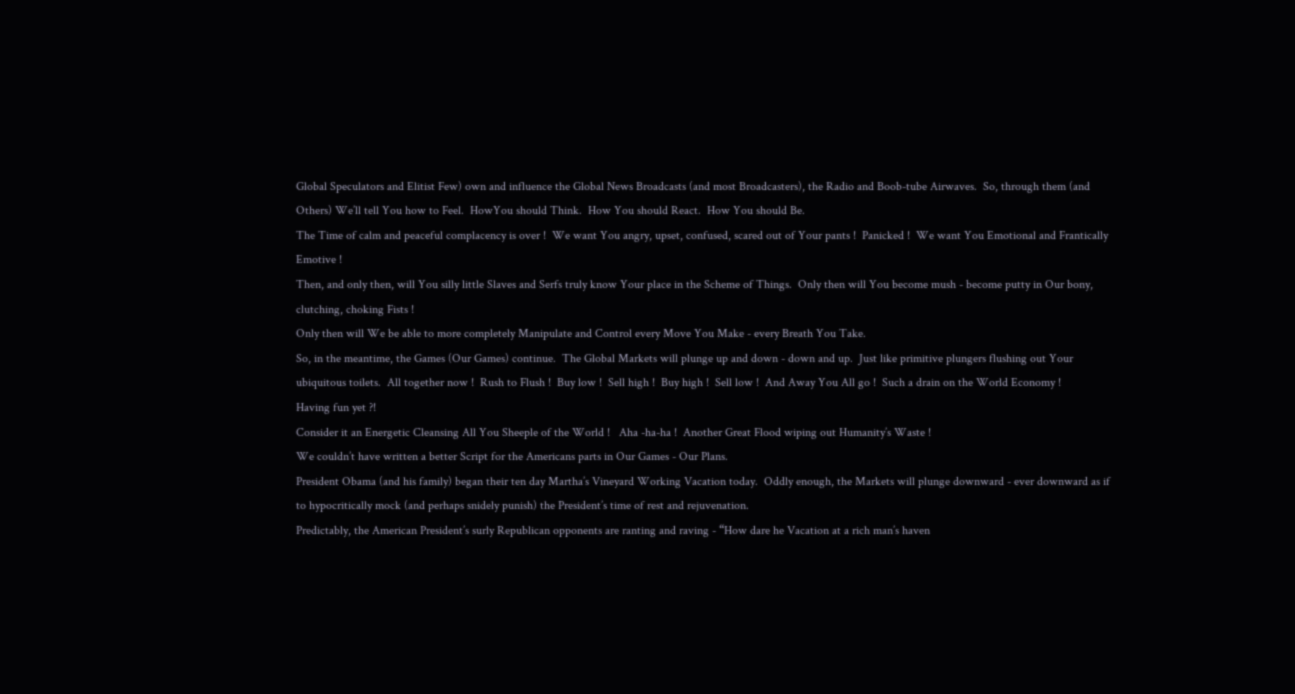Global Speculators and Elitist Few) own and influence the Global News Broadcasts (and most Broadcasters), the Radio and Boob-tube Airwaves.  So, through them (and Others) We’ll tell You how to Feel.  HowYou should Think.  How You should React.  How You should Be.
The Time of calm and peaceful complacency is over !  We want You angry, upset, confused, scared out of Your pants !  Panicked !  We want You Emotional and Frantically Emotive !
Then, and only then, will You silly little Slaves and Serfs truly know Your place in the Scheme of Things.  Only then will You become mush - become putty in Our bony, clutching, choking Fists !
Only then will We be able to more completely Manipulate and Control every Move You Make - every Breath You Take.
So, in the meantime, the Games (Our Games) continue.  The Global Markets will plunge up and down - down and up.  Just like primitive plungers flushing out Your ubiquitous toilets.  All together now !  Rush to Flush !  Buy low !  Sell high !  Buy high !  Sell low !  And Away You All go !  Such a drain on the World Economy !
Having fun yet ?!
Consider it an Energetic Cleansing All You Sheeple of the World !   Aha -ha-ha !  Another Great Flood wiping out Humanity’s Waste !
We couldn’t have written a better Script for the Americans parts in Our Games - Our Plans.
President Obama (and his family) began their ten day Martha’s Vineyard Working Vacation today.  Oddly enough, the Markets will plunge downward - ever downward as if to hypocritically mock (and perhaps snidely punish) the President’s time of rest and rejuvenation.
Predictably, the American President’s surly Republican opponents are ranting and raving - “How dare he Vacation at a rich man’s haven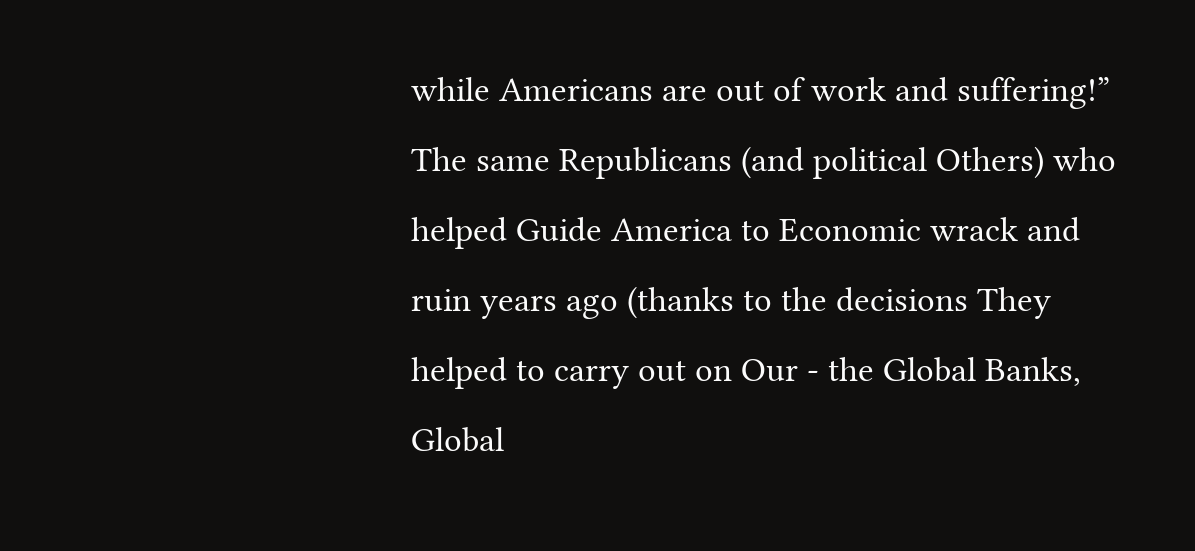while Americans are out of work and suffering!”  The same Republicans (and political Others) who helped Guide America to Economic wrack and ruin years ago (thanks to the decisions They helped to carry out on Our - the Global Banks, Global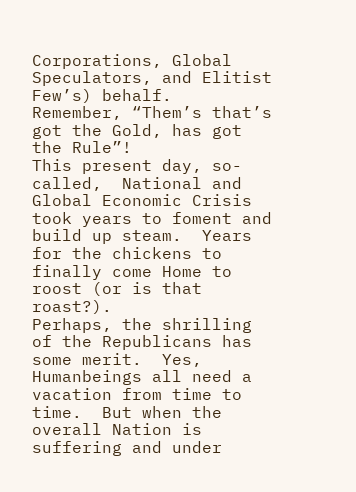Corporations, Global Speculators, and Elitist Few’s) behalf.
Remember, “Them’s that’s got the Gold, has got the Rule”!
This present day, so-called,  National and Global Economic Crisis took years to foment and build up steam.  Years for the chickens to finally come Home to roost (or is that roast?).
Perhaps, the shrilling of the Republicans has some merit.  Yes, Humanbeings all need a vacation from time to time.  But when the overall Nation is suffering and under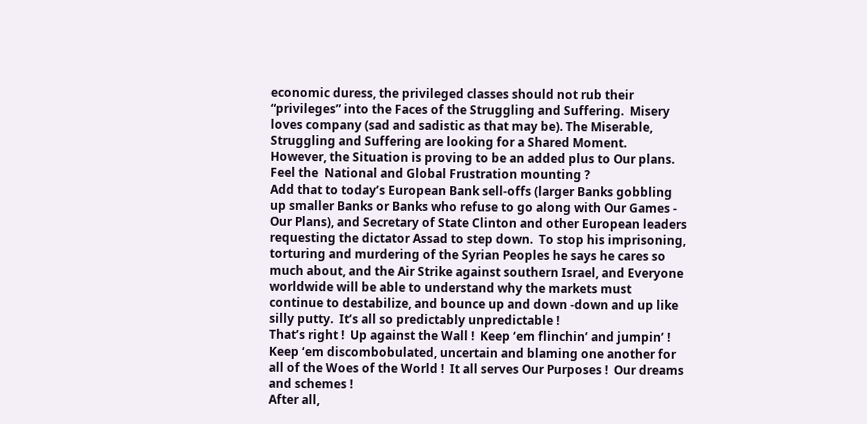economic duress, the privileged classes should not rub their “privileges” into the Faces of the Struggling and Suffering.  Misery loves company (sad and sadistic as that may be). The Miserable, Struggling and Suffering are looking for a Shared Moment.  However, the Situation is proving to be an added plus to Our plans.  Feel the  National and Global Frustration mounting ?
Add that to today’s European Bank sell-offs (larger Banks gobbling up smaller Banks or Banks who refuse to go along with Our Games - Our Plans), and Secretary of State Clinton and other European leaders requesting the dictator Assad to step down.  To stop his imprisoning, torturing and murdering of the Syrian Peoples he says he cares so much about, and the Air Strike against southern Israel, and Everyone worldwide will be able to understand why the markets must continue to destabilize, and bounce up and down -down and up like silly putty.  It’s all so predictably unpredictable !
That’s right !  Up against the Wall !  Keep ‘em flinchin’ and jumpin’ !  Keep ‘em discombobulated, uncertain and blaming one another for all of the Woes of the World !  It all serves Our Purposes !  Our dreams and schemes !
After all,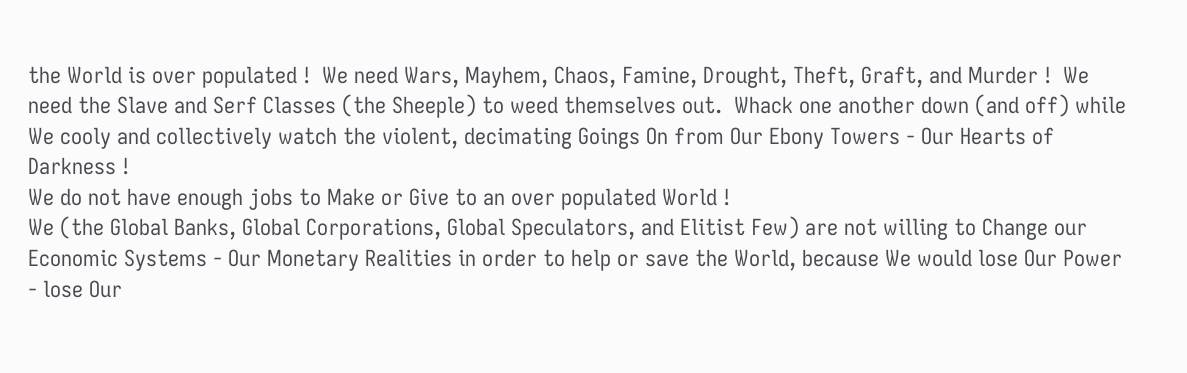the World is over populated !  We need Wars, Mayhem, Chaos, Famine, Drought, Theft, Graft, and Murder !  We need the Slave and Serf Classes (the Sheeple) to weed themselves out.  Whack one another down (and off) while We cooly and collectively watch the violent, decimating Goings On from Our Ebony Towers - Our Hearts of Darkness !
We do not have enough jobs to Make or Give to an over populated World !
We (the Global Banks, Global Corporations, Global Speculators, and Elitist Few) are not willing to Change our Economic Systems - Our Monetary Realities in order to help or save the World, because We would lose Our Power - lose Our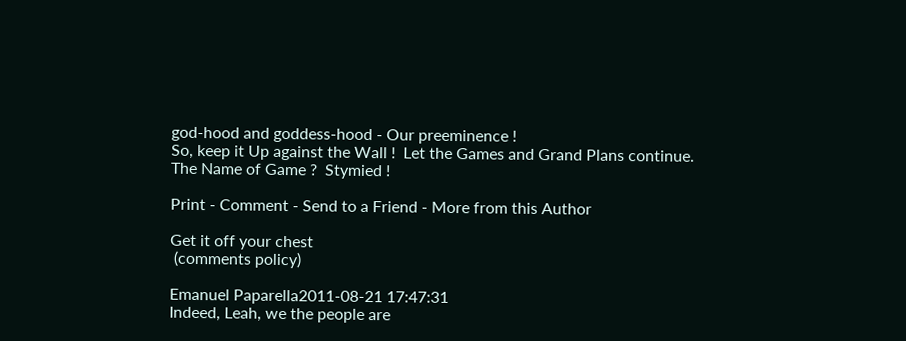god-hood and goddess-hood - Our preeminence !
So, keep it Up against the Wall !  Let the Games and Grand Plans continue.
The Name of Game ?  Stymied !

Print - Comment - Send to a Friend - More from this Author

Get it off your chest
 (comments policy)

Emanuel Paparella2011-08-21 17:47:31
Indeed, Leah, we the people are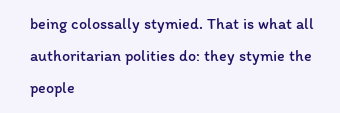being colossally stymied. That is what all authoritarian polities do: they stymie the people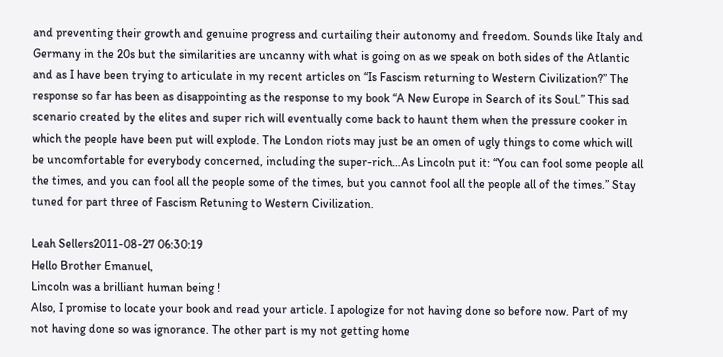and preventing their growth and genuine progress and curtailing their autonomy and freedom. Sounds like Italy and Germany in the 20s but the similarities are uncanny with what is going on as we speak on both sides of the Atlantic and as I have been trying to articulate in my recent articles on “Is Fascism returning to Western Civilization?” The response so far has been as disappointing as the response to my book “A New Europe in Search of its Soul.” This sad scenario created by the elites and super rich will eventually come back to haunt them when the pressure cooker in which the people have been put will explode. The London riots may just be an omen of ugly things to come which will be uncomfortable for everybody concerned, including the super-rich…As Lincoln put it: “You can fool some people all the times, and you can fool all the people some of the times, but you cannot fool all the people all of the times.” Stay tuned for part three of Fascism Retuning to Western Civilization.

Leah Sellers2011-08-27 06:30:19
Hello Brother Emanuel,
Lincoln was a brilliant human being !
Also, I promise to locate your book and read your article. I apologize for not having done so before now. Part of my not having done so was ignorance. The other part is my not getting home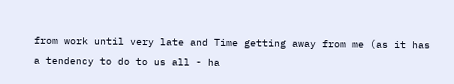from work until very late and Time getting away from me (as it has a tendency to do to us all - ha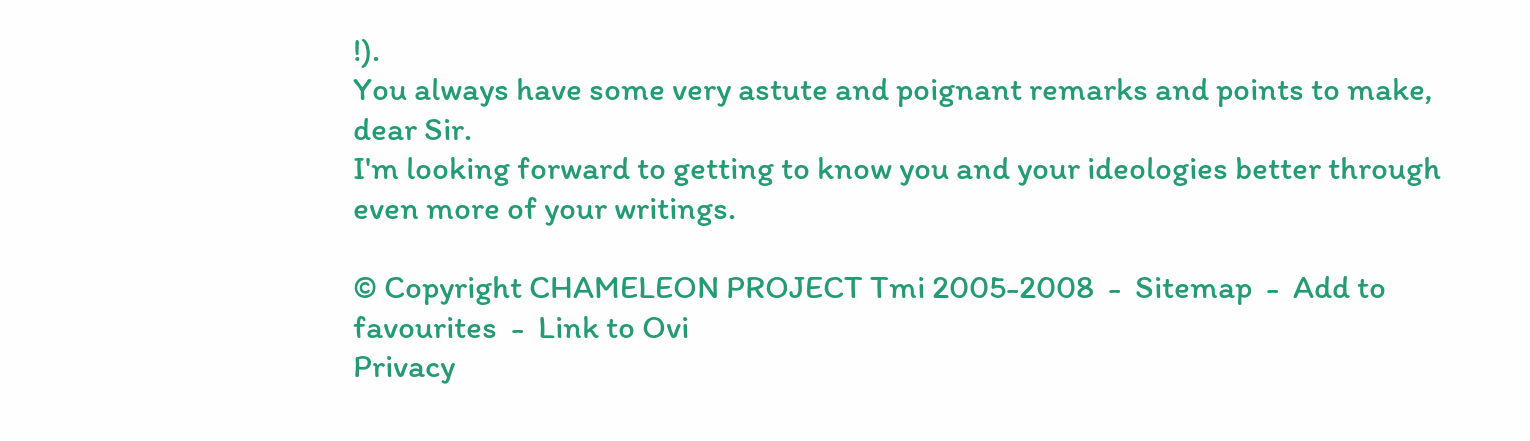!).
You always have some very astute and poignant remarks and points to make, dear Sir.
I'm looking forward to getting to know you and your ideologies better through even more of your writings.

© Copyright CHAMELEON PROJECT Tmi 2005-2008  -  Sitemap  -  Add to favourites  -  Link to Ovi
Privacy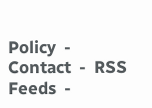Policy  -  Contact  -  RSS Feeds  -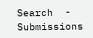Search  -  Submissions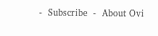-  Subscribe  -  About Ovi